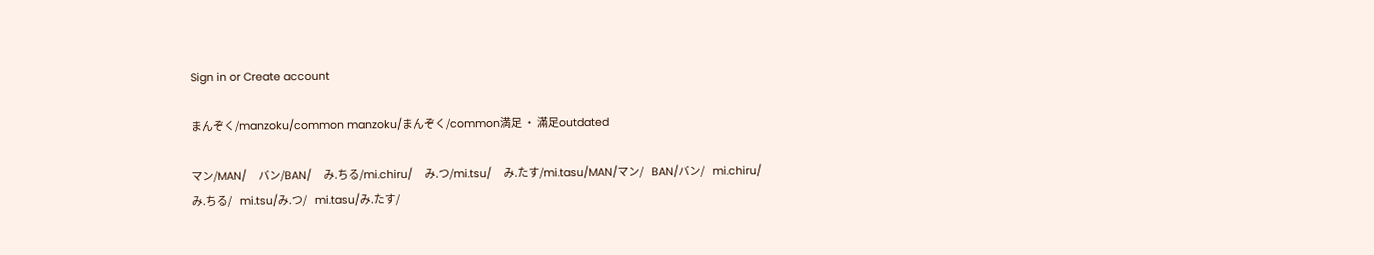Sign in or Create account

まんぞく/manzoku/common manzoku/まんぞく/common満足 · 滿足outdated

マン/MAN/    バン/BAN/    み.ちる/mi.chiru/    み.つ/mi.tsu/    み.たす/mi.tasu/MAN/マン/    BAN/バン/    mi.chiru/み.ちる/    mi.tsu/み.つ/    mi.tasu/み.たす/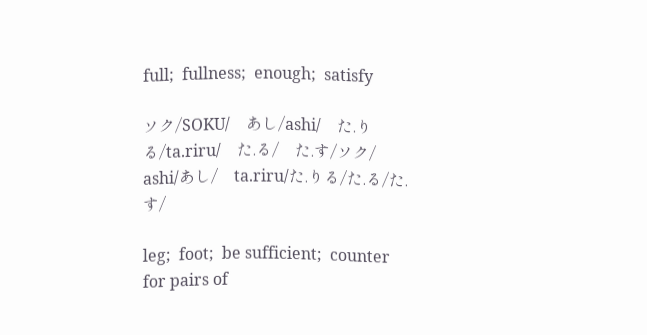full;  fullness;  enough;  satisfy

ソク/SOKU/    あし/ashi/    た.りる/ta.riru/    た.る/    た.す/ソク/    ashi/あし/    ta.riru/た.りる/た.る/た.す/

leg;  foot;  be sufficient;  counter for pairs of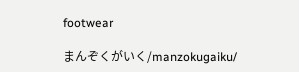footwear

まんぞくがいく/manzokugaiku/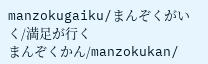manzokugaiku/まんぞくがいく/満足が行く
まんぞくかん/manzokukan/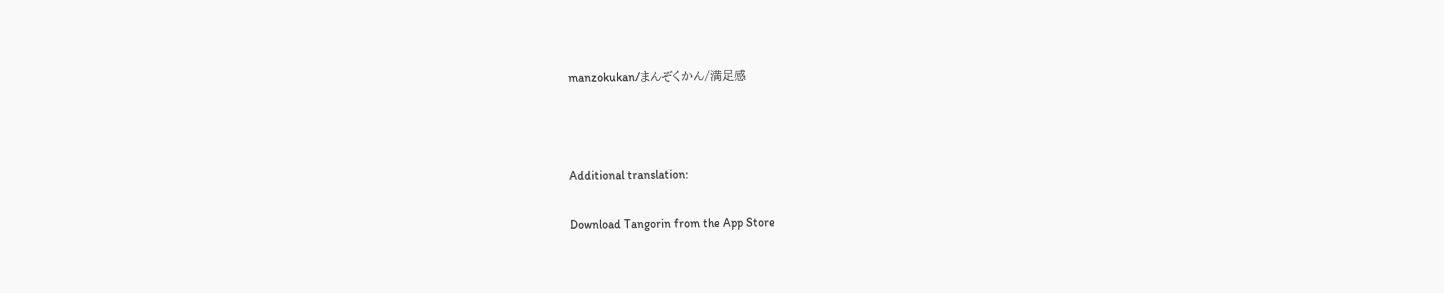manzokukan/まんぞくかん/満足感



Additional translation:

Download Tangorin from the App Store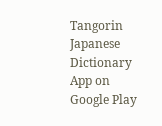Tangorin Japanese Dictionary App on Google Play